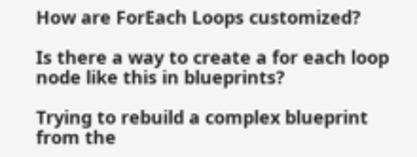How are ForEach Loops customized?

Is there a way to create a for each loop node like this in blueprints?

Trying to rebuild a complex blueprint from the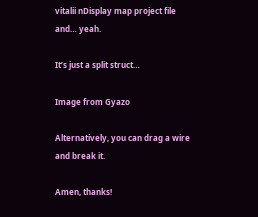vitalii nDisplay map project file and… yeah.

It’s just a split struct…

Image from Gyazo

Alternatively, you can drag a wire and break it.

Amen, thanks!